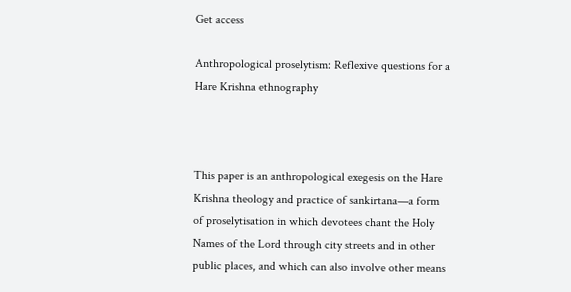Get access

Anthropological proselytism: Reflexive questions for a Hare Krishna ethnography



This paper is an anthropological exegesis on the Hare Krishna theology and practice of sankirtana—a form of proselytisation in which devotees chant the Holy Names of the Lord through city streets and in other public places, and which can also involve other means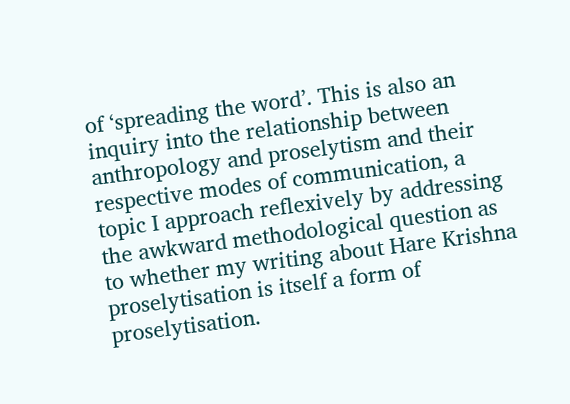of ‘spreading the word’. This is also an inquiry into the relationship between anthropology and proselytism and their respective modes of communication, a topic I approach reflexively by addressing the awkward methodological question as to whether my writing about Hare Krishna proselytisation is itself a form of proselytisation.